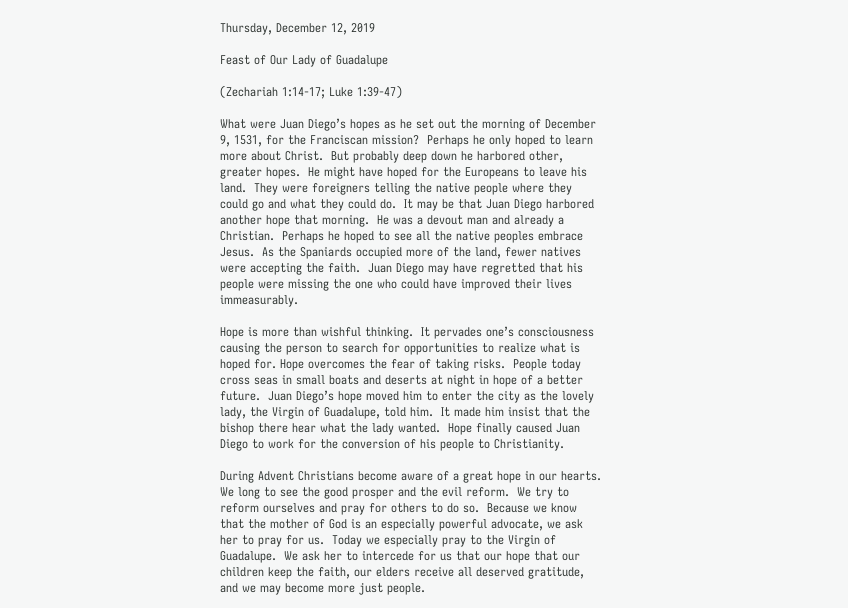Thursday, December 12, 2019

Feast of Our Lady of Guadalupe

(Zechariah 1:14-17; Luke 1:39-47)

What were Juan Diego’s hopes as he set out the morning of December 9, 1531, for the Franciscan mission?  Perhaps he only hoped to learn more about Christ.  But probably deep down he harbored other, greater hopes.  He might have hoped for the Europeans to leave his land.  They were foreigners telling the native people where they could go and what they could do.  It may be that Juan Diego harbored another hope that morning.  He was a devout man and already a Christian.  Perhaps he hoped to see all the native peoples embrace Jesus.  As the Spaniards occupied more of the land, fewer natives were accepting the faith.  Juan Diego may have regretted that his people were missing the one who could have improved their lives immeasurably.

Hope is more than wishful thinking.  It pervades one’s consciousness causing the person to search for opportunities to realize what is hoped for. Hope overcomes the fear of taking risks.  People today cross seas in small boats and deserts at night in hope of a better future.  Juan Diego’s hope moved him to enter the city as the lovely lady, the Virgin of Guadalupe, told him.  It made him insist that the bishop there hear what the lady wanted.  Hope finally caused Juan Diego to work for the conversion of his people to Christianity.

During Advent Christians become aware of a great hope in our hearts.  We long to see the good prosper and the evil reform.  We try to reform ourselves and pray for others to do so.  Because we know that the mother of God is an especially powerful advocate, we ask her to pray for us.  Today we especially pray to the Virgin of Guadalupe.  We ask her to intercede for us that our hope that our children keep the faith, our elders receive all deserved gratitude, and we may become more just people.